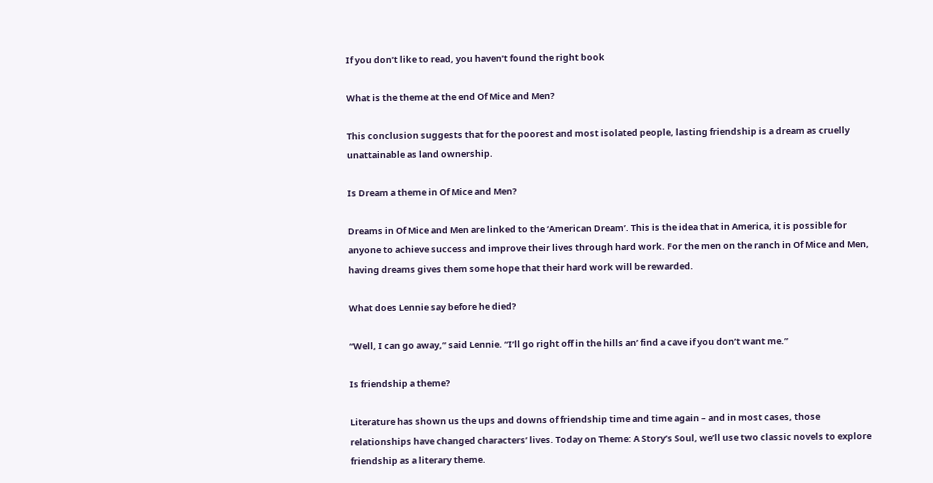If you don’t like to read, you haven’t found the right book

What is the theme at the end Of Mice and Men?

This conclusion suggests that for the poorest and most isolated people, lasting friendship is a dream as cruelly unattainable as land ownership.

Is Dream a theme in Of Mice and Men?

Dreams in Of Mice and Men are linked to the ‘American Dream’. This is the idea that in America, it is possible for anyone to achieve success and improve their lives through hard work. For the men on the ranch in Of Mice and Men, having dreams gives them some hope that their hard work will be rewarded.

What does Lennie say before he died?

“Well, I can go away,” said Lennie. “I’ll go right off in the hills an’ find a cave if you don’t want me.”

Is friendship a theme?

Literature has shown us the ups and downs of friendship time and time again – and in most cases, those relationships have changed characters’ lives. Today on Theme: A Story’s Soul, we’ll use two classic novels to explore friendship as a literary theme.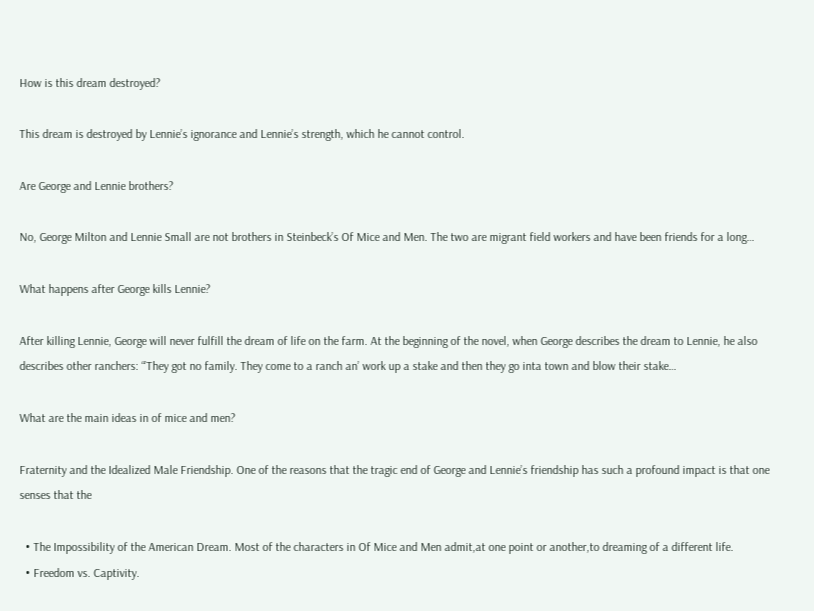How is this dream destroyed?

This dream is destroyed by Lennie’s ignorance and Lennie’s strength, which he cannot control.

Are George and Lennie brothers?

No, George Milton and Lennie Small are not brothers in Steinbeck’s Of Mice and Men. The two are migrant field workers and have been friends for a long…

What happens after George kills Lennie?

After killing Lennie, George will never fulfill the dream of life on the farm. At the beginning of the novel, when George describes the dream to Lennie, he also describes other ranchers: “’They got no family. They come to a ranch an’ work up a stake and then they go inta town and blow their stake…

What are the main ideas in of mice and men?

Fraternity and the Idealized Male Friendship. One of the reasons that the tragic end of George and Lennie’s friendship has such a profound impact is that one senses that the

  • The Impossibility of the American Dream. Most of the characters in Of Mice and Men admit,at one point or another,to dreaming of a different life.
  • Freedom vs. Captivity.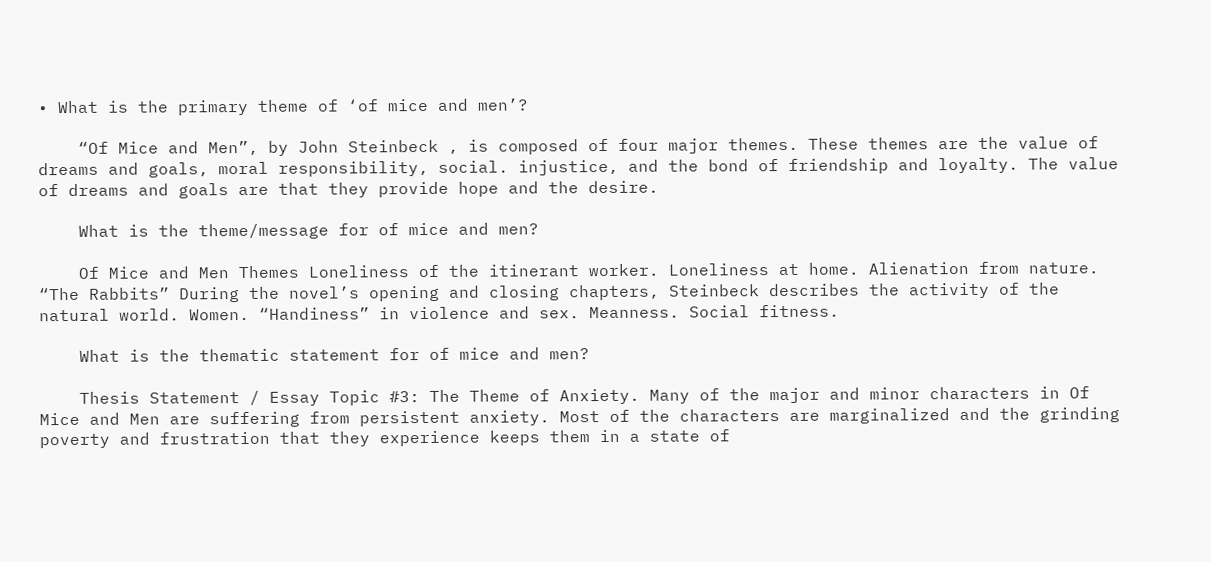• What is the primary theme of ‘of mice and men’?

    “Of Mice and Men”, by John Steinbeck , is composed of four major themes. These themes are the value of dreams and goals, moral responsibility, social. injustice, and the bond of friendship and loyalty. The value of dreams and goals are that they provide hope and the desire.

    What is the theme/message for of mice and men?

    Of Mice and Men Themes Loneliness of the itinerant worker. Loneliness at home. Alienation from nature. “The Rabbits” During the novel’s opening and closing chapters, Steinbeck describes the activity of the natural world. Women. “Handiness” in violence and sex. Meanness. Social fitness.

    What is the thematic statement for of mice and men?

    Thesis Statement / Essay Topic #3: The Theme of Anxiety. Many of the major and minor characters in Of Mice and Men are suffering from persistent anxiety. Most of the characters are marginalized and the grinding poverty and frustration that they experience keeps them in a state of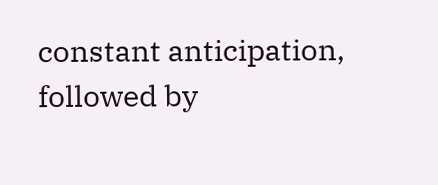constant anticipation, followed by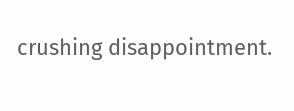crushing disappointment.